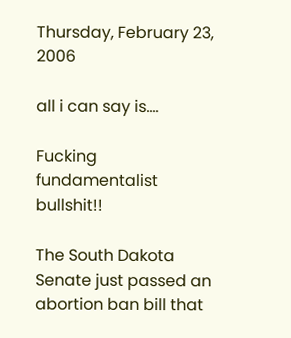Thursday, February 23, 2006

all i can say is....

Fucking fundamentalist bullshit!!

The South Dakota Senate just passed an abortion ban bill that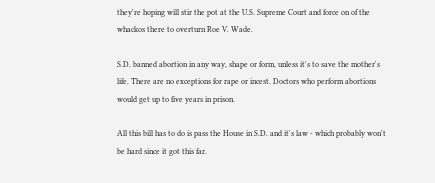they're hoping will stir the pot at the U.S. Supreme Court and force on of the whackos there to overturn Roe V. Wade.

S.D. banned abortion in any way, shape or form, unless it's to save the mother's life. There are no exceptions for rape or incest. Doctors who perform abortions would get up to five years in prison.

All this bill has to do is pass the House in S.D. and it's law - which probably won't be hard since it got this far.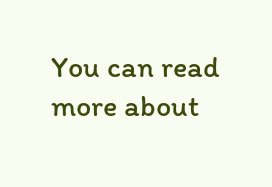You can read more about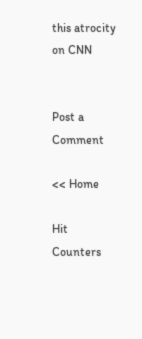this atrocity on CNN


Post a Comment

<< Home

Hit Counters